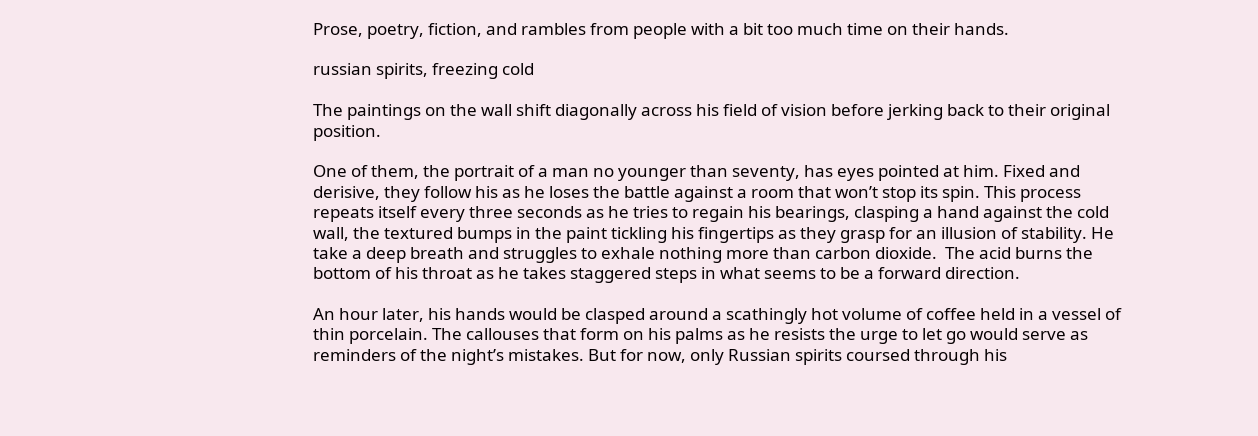Prose, poetry, fiction, and rambles from people with a bit too much time on their hands.

russian spirits, freezing cold

The paintings on the wall shift diagonally across his field of vision before jerking back to their original position.

One of them, the portrait of a man no younger than seventy, has eyes pointed at him. Fixed and derisive, they follow his as he loses the battle against a room that won’t stop its spin. This process repeats itself every three seconds as he tries to regain his bearings, clasping a hand against the cold wall, the textured bumps in the paint tickling his fingertips as they grasp for an illusion of stability. He take a deep breath and struggles to exhale nothing more than carbon dioxide.  The acid burns the bottom of his throat as he takes staggered steps in what seems to be a forward direction.

An hour later, his hands would be clasped around a scathingly hot volume of coffee held in a vessel of thin porcelain. The callouses that form on his palms as he resists the urge to let go would serve as reminders of the night’s mistakes. But for now, only Russian spirits coursed through his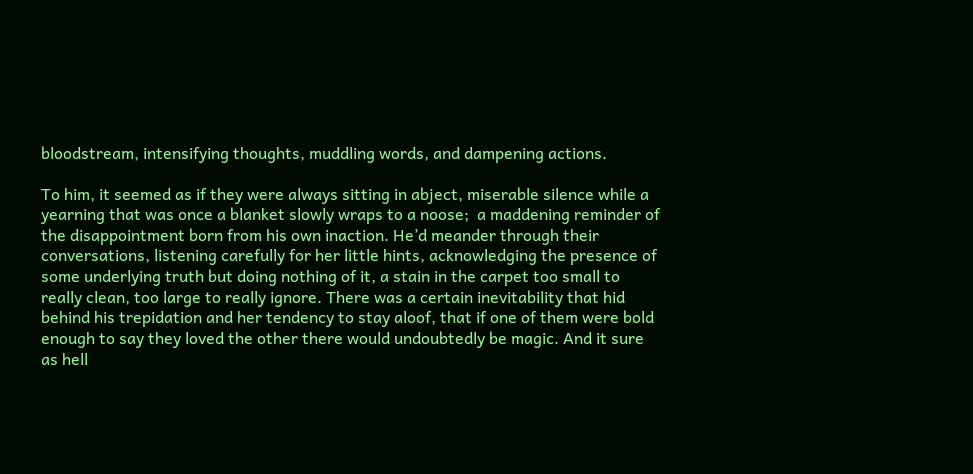bloodstream, intensifying thoughts, muddling words, and dampening actions.

To him, it seemed as if they were always sitting in abject, miserable silence while a yearning that was once a blanket slowly wraps to a noose;  a maddening reminder of the disappointment born from his own inaction. He’d meander through their conversations, listening carefully for her little hints, acknowledging the presence of some underlying truth but doing nothing of it, a stain in the carpet too small to really clean, too large to really ignore. There was a certain inevitability that hid behind his trepidation and her tendency to stay aloof, that if one of them were bold enough to say they loved the other there would undoubtedly be magic. And it sure as hell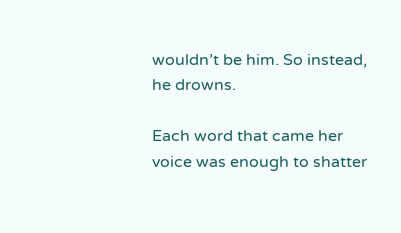wouldn’t be him. So instead, he drowns.

Each word that came her voice was enough to shatter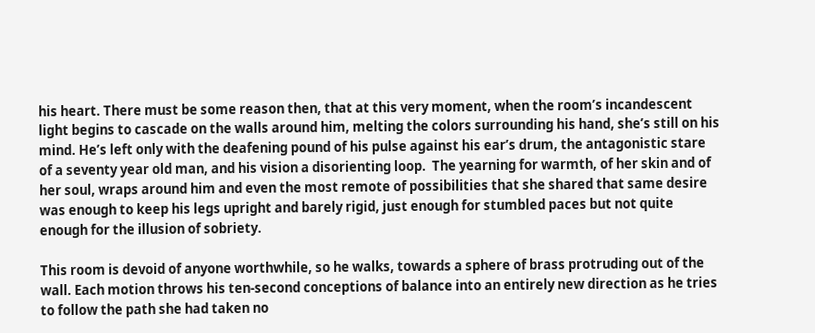his heart. There must be some reason then, that at this very moment, when the room’s incandescent light begins to cascade on the walls around him, melting the colors surrounding his hand, she’s still on his mind. He’s left only with the deafening pound of his pulse against his ear’s drum, the antagonistic stare of a seventy year old man, and his vision a disorienting loop.  The yearning for warmth, of her skin and of her soul, wraps around him and even the most remote of possibilities that she shared that same desire was enough to keep his legs upright and barely rigid, just enough for stumbled paces but not quite enough for the illusion of sobriety.

This room is devoid of anyone worthwhile, so he walks, towards a sphere of brass protruding out of the wall. Each motion throws his ten-second conceptions of balance into an entirely new direction as he tries to follow the path she had taken no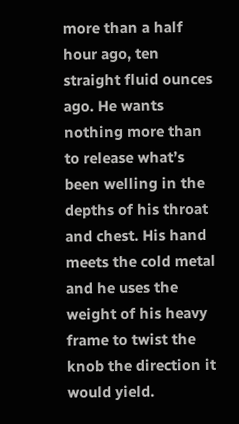more than a half hour ago, ten straight fluid ounces ago. He wants nothing more than to release what’s been welling in the depths of his throat and chest. His hand meets the cold metal and he uses the weight of his heavy frame to twist the knob the direction it would yield.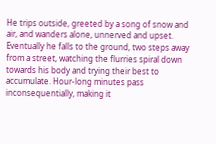He trips outside, greeted by a song of snow and air, and wanders alone, unnerved and upset. Eventually he falls to the ground, two steps away from a street, watching the flurries spiral down towards his body and trying their best to accumulate. Hour-long minutes pass inconsequentially, making it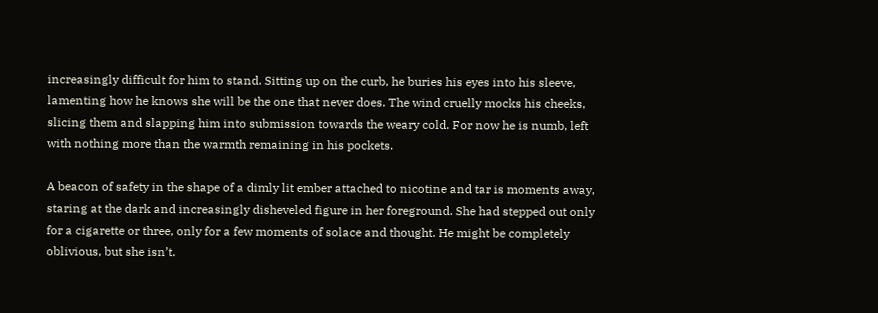increasingly difficult for him to stand. Sitting up on the curb, he buries his eyes into his sleeve, lamenting how he knows she will be the one that never does. The wind cruelly mocks his cheeks, slicing them and slapping him into submission towards the weary cold. For now he is numb, left with nothing more than the warmth remaining in his pockets.

A beacon of safety in the shape of a dimly lit ember attached to nicotine and tar is moments away, staring at the dark and increasingly disheveled figure in her foreground. She had stepped out only for a cigarette or three, only for a few moments of solace and thought. He might be completely oblivious, but she isn’t.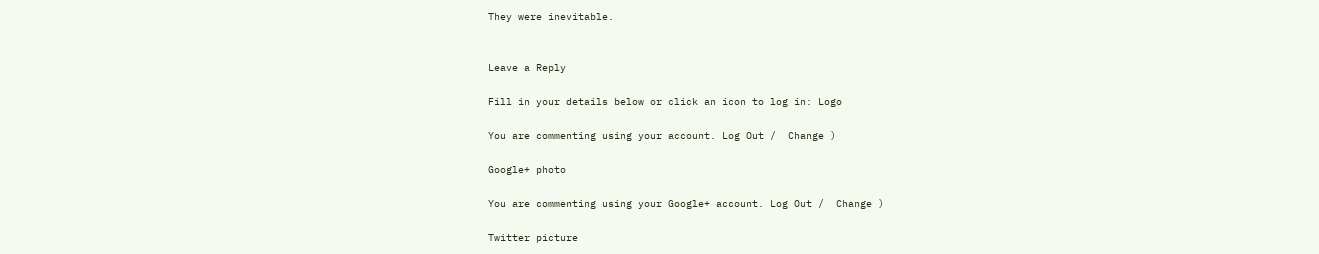They were inevitable.


Leave a Reply

Fill in your details below or click an icon to log in: Logo

You are commenting using your account. Log Out /  Change )

Google+ photo

You are commenting using your Google+ account. Log Out /  Change )

Twitter picture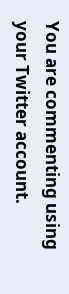You are commenting using your Twitter account.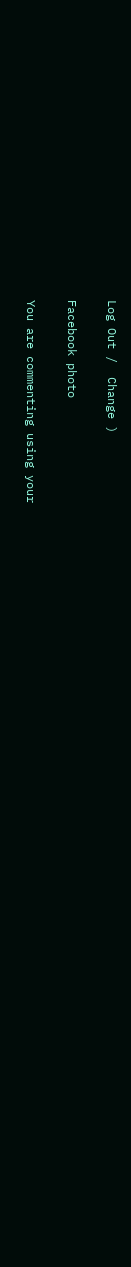Log Out /  Change )

Facebook photo

You are commenting using your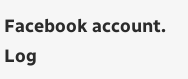Facebook account. Log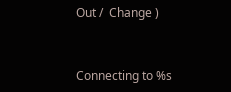Out /  Change )


Connecting to %s